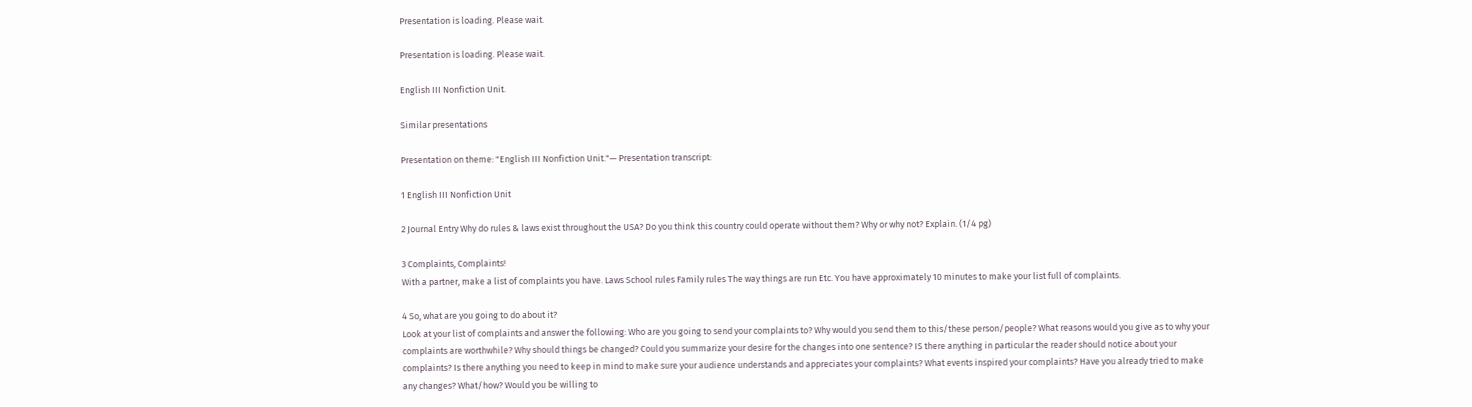Presentation is loading. Please wait.

Presentation is loading. Please wait.

English III Nonfiction Unit.

Similar presentations

Presentation on theme: "English III Nonfiction Unit."— Presentation transcript:

1 English III Nonfiction Unit

2 Journal Entry Why do rules & laws exist throughout the USA? Do you think this country could operate without them? Why or why not? Explain. (1/4 pg)

3 Complaints, Complaints!
With a partner, make a list of complaints you have. Laws School rules Family rules The way things are run Etc. You have approximately 10 minutes to make your list full of complaints.

4 So, what are you going to do about it?
Look at your list of complaints and answer the following: Who are you going to send your complaints to? Why would you send them to this/these person/people? What reasons would you give as to why your complaints are worthwhile? Why should things be changed? Could you summarize your desire for the changes into one sentence? IS there anything in particular the reader should notice about your complaints? Is there anything you need to keep in mind to make sure your audience understands and appreciates your complaints? What events inspired your complaints? Have you already tried to make any changes? What/how? Would you be willing to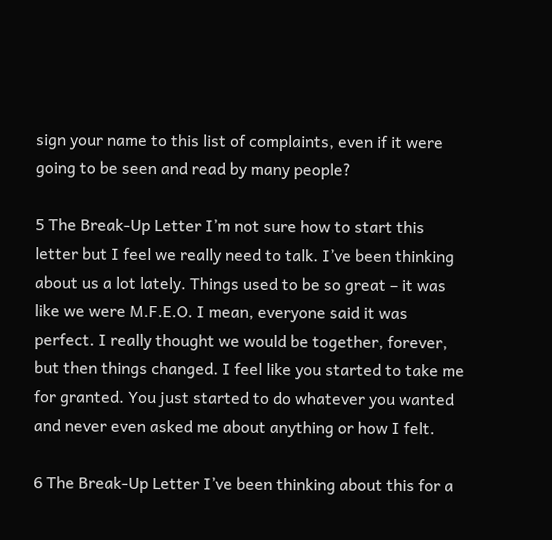sign your name to this list of complaints, even if it were going to be seen and read by many people?

5 The Break-Up Letter I’m not sure how to start this letter but I feel we really need to talk. I’ve been thinking about us a lot lately. Things used to be so great – it was like we were M.F.E.O. I mean, everyone said it was perfect. I really thought we would be together, forever, but then things changed. I feel like you started to take me for granted. You just started to do whatever you wanted and never even asked me about anything or how I felt.

6 The Break-Up Letter I’ve been thinking about this for a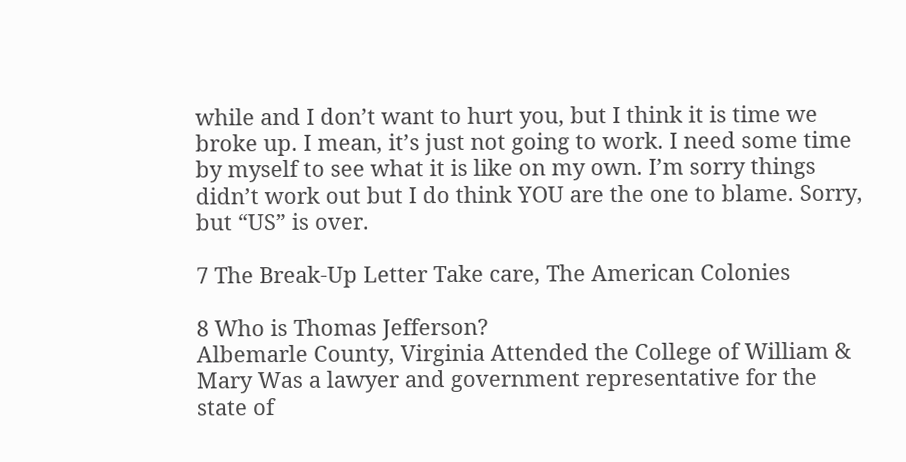while and I don’t want to hurt you, but I think it is time we broke up. I mean, it’s just not going to work. I need some time by myself to see what it is like on my own. I’m sorry things didn’t work out but I do think YOU are the one to blame. Sorry, but “US” is over.

7 The Break-Up Letter Take care, The American Colonies

8 Who is Thomas Jefferson?
Albemarle County, Virginia Attended the College of William & Mary Was a lawyer and government representative for the state of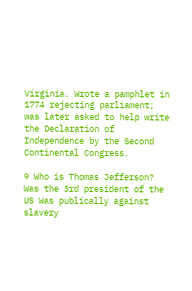Virginia. Wrote a pamphlet in 1774 rejecting parliament; was later asked to help write the Declaration of Independence by the Second Continental Congress.

9 Who is Thomas Jefferson?
Was the 3rd president of the US Was publically against slavery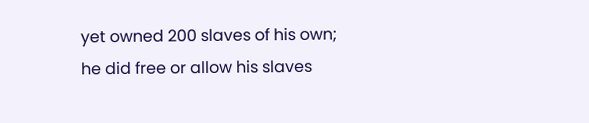yet owned 200 slaves of his own; he did free or allow his slaves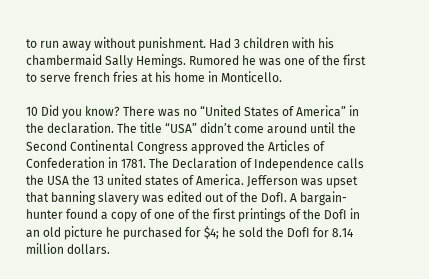to run away without punishment. Had 3 children with his chambermaid Sally Hemings. Rumored he was one of the first to serve french fries at his home in Monticello.

10 Did you know? There was no “United States of America” in the declaration. The title “USA” didn’t come around until the Second Continental Congress approved the Articles of Confederation in 1781. The Declaration of Independence calls the USA the 13 united states of America. Jefferson was upset that banning slavery was edited out of the DofI. A bargain-hunter found a copy of one of the first printings of the DofI in an old picture he purchased for $4; he sold the DofI for 8.14 million dollars.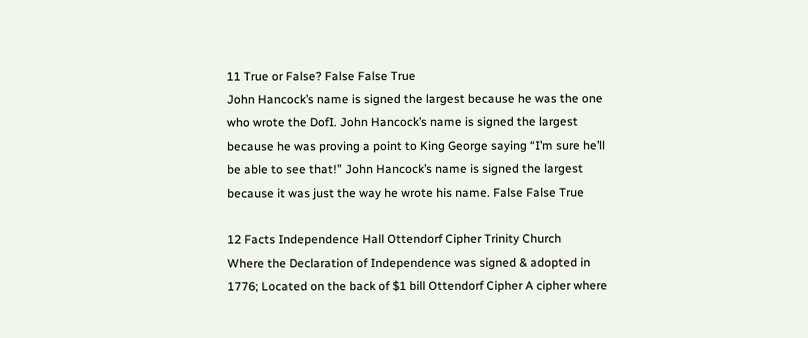11 True or False? False False True
John Hancock’s name is signed the largest because he was the one who wrote the DofI. John Hancock’s name is signed the largest because he was proving a point to King George saying “I’m sure he’ll be able to see that!” John Hancock’s name is signed the largest because it was just the way he wrote his name. False False True

12 Facts Independence Hall Ottendorf Cipher Trinity Church
Where the Declaration of Independence was signed & adopted in 1776; Located on the back of $1 bill Ottendorf Cipher A cipher where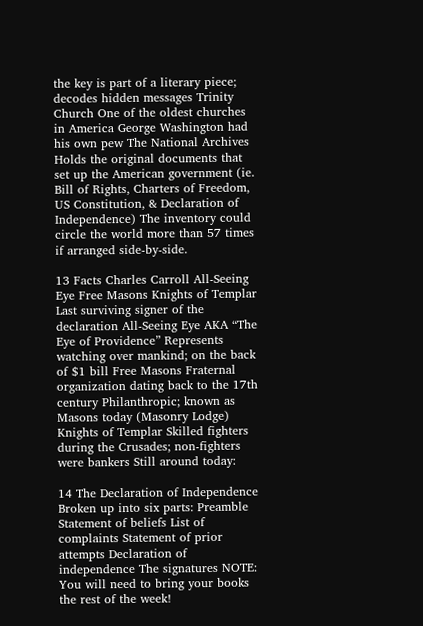the key is part of a literary piece; decodes hidden messages Trinity Church One of the oldest churches in America George Washington had his own pew The National Archives Holds the original documents that set up the American government (ie. Bill of Rights, Charters of Freedom, US Constitution, & Declaration of Independence) The inventory could circle the world more than 57 times if arranged side-by-side.

13 Facts Charles Carroll All-Seeing Eye Free Masons Knights of Templar
Last surviving signer of the declaration All-Seeing Eye AKA “The Eye of Providence” Represents watching over mankind; on the back of $1 bill Free Masons Fraternal organization dating back to the 17th century Philanthropic; known as Masons today (Masonry Lodge) Knights of Templar Skilled fighters during the Crusades; non-fighters were bankers Still around today:

14 The Declaration of Independence
Broken up into six parts: Preamble Statement of beliefs List of complaints Statement of prior attempts Declaration of independence The signatures NOTE: You will need to bring your books the rest of the week!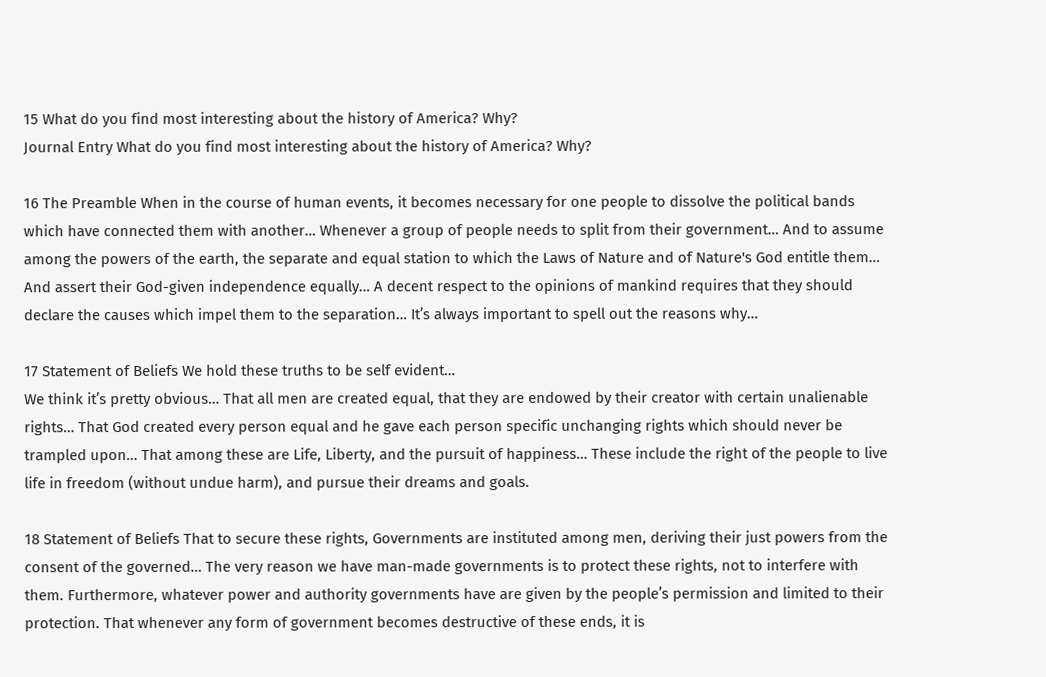15 What do you find most interesting about the history of America? Why?
Journal Entry What do you find most interesting about the history of America? Why?

16 The Preamble When in the course of human events, it becomes necessary for one people to dissolve the political bands which have connected them with another… Whenever a group of people needs to split from their government… And to assume among the powers of the earth, the separate and equal station to which the Laws of Nature and of Nature's God entitle them… And assert their God-given independence equally… A decent respect to the opinions of mankind requires that they should declare the causes which impel them to the separation… It’s always important to spell out the reasons why…

17 Statement of Beliefs We hold these truths to be self evident…
We think it’s pretty obvious… That all men are created equal, that they are endowed by their creator with certain unalienable rights… That God created every person equal and he gave each person specific unchanging rights which should never be trampled upon… That among these are Life, Liberty, and the pursuit of happiness… These include the right of the people to live life in freedom (without undue harm), and pursue their dreams and goals.

18 Statement of Beliefs That to secure these rights, Governments are instituted among men, deriving their just powers from the consent of the governed… The very reason we have man-made governments is to protect these rights, not to interfere with them. Furthermore, whatever power and authority governments have are given by the people’s permission and limited to their protection. That whenever any form of government becomes destructive of these ends, it is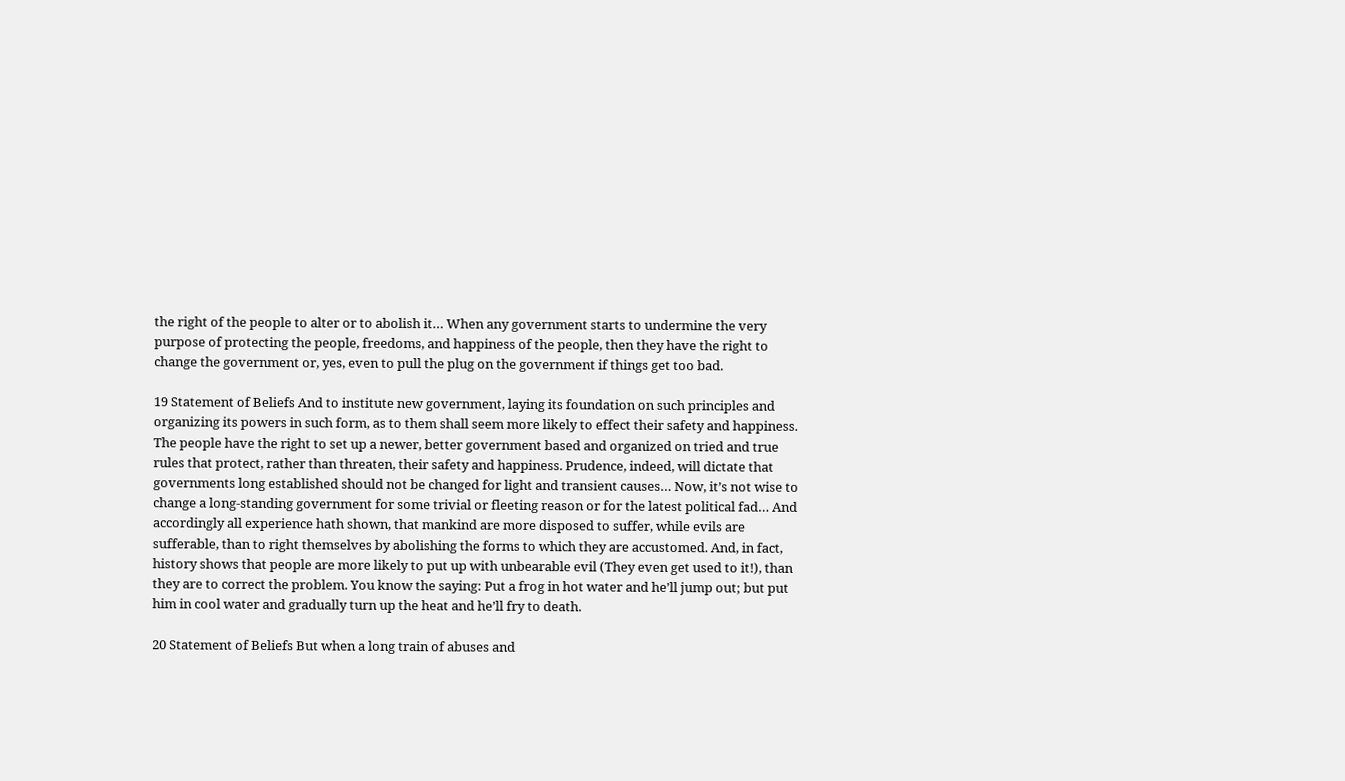the right of the people to alter or to abolish it… When any government starts to undermine the very purpose of protecting the people, freedoms, and happiness of the people, then they have the right to change the government or, yes, even to pull the plug on the government if things get too bad.

19 Statement of Beliefs And to institute new government, laying its foundation on such principles and organizing its powers in such form, as to them shall seem more likely to effect their safety and happiness. The people have the right to set up a newer, better government based and organized on tried and true rules that protect, rather than threaten, their safety and happiness. Prudence, indeed, will dictate that governments long established should not be changed for light and transient causes… Now, it’s not wise to change a long-standing government for some trivial or fleeting reason or for the latest political fad… And accordingly all experience hath shown, that mankind are more disposed to suffer, while evils are sufferable, than to right themselves by abolishing the forms to which they are accustomed. And, in fact, history shows that people are more likely to put up with unbearable evil (They even get used to it!), than they are to correct the problem. You know the saying: Put a frog in hot water and he’ll jump out; but put him in cool water and gradually turn up the heat and he’ll fry to death.

20 Statement of Beliefs But when a long train of abuses and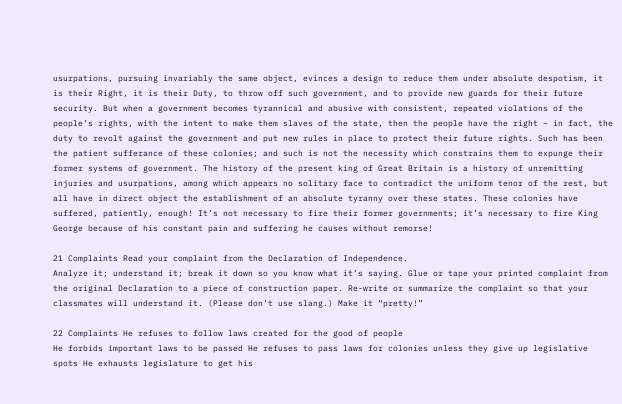usurpations, pursuing invariably the same object, evinces a design to reduce them under absolute despotism, it is their Right, it is their Duty, to throw off such government, and to provide new guards for their future security. But when a government becomes tyrannical and abusive with consistent, repeated violations of the people’s rights, with the intent to make them slaves of the state, then the people have the right – in fact, the duty to revolt against the government and put new rules in place to protect their future rights. Such has been the patient sufferance of these colonies; and such is not the necessity which constrains them to expunge their former systems of government. The history of the present king of Great Britain is a history of unremitting injuries and usurpations, among which appears no solitary face to contradict the uniform tenor of the rest, but all have in direct object the establishment of an absolute tyranny over these states. These colonies have suffered, patiently, enough! It’s not necessary to fire their former governments; it’s necessary to fire King George because of his constant pain and suffering he causes without remorse!

21 Complaints Read your complaint from the Declaration of Independence.
Analyze it; understand it; break it down so you know what it’s saying. Glue or tape your printed complaint from the original Declaration to a piece of construction paper. Re-write or summarize the complaint so that your classmates will understand it. (Please don’t use slang.) Make it “pretty!”

22 Complaints He refuses to follow laws created for the good of people
He forbids important laws to be passed He refuses to pass laws for colonies unless they give up legislative spots He exhausts legislature to get his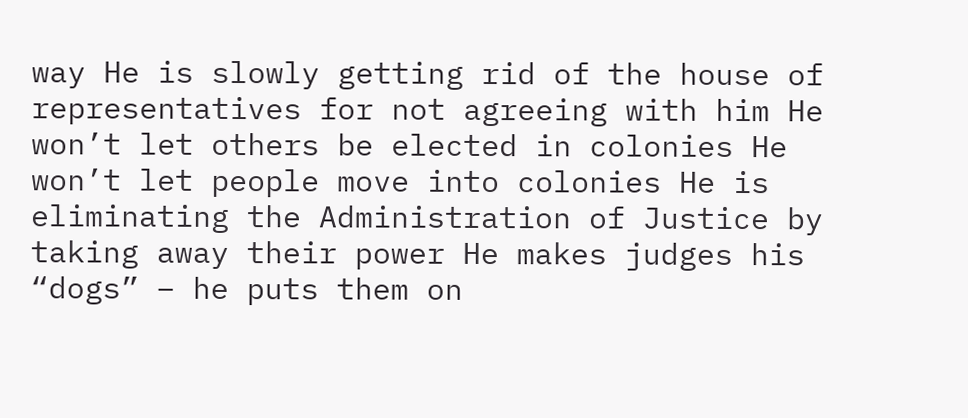way He is slowly getting rid of the house of representatives for not agreeing with him He won’t let others be elected in colonies He won’t let people move into colonies He is eliminating the Administration of Justice by taking away their power He makes judges his “dogs” – he puts them on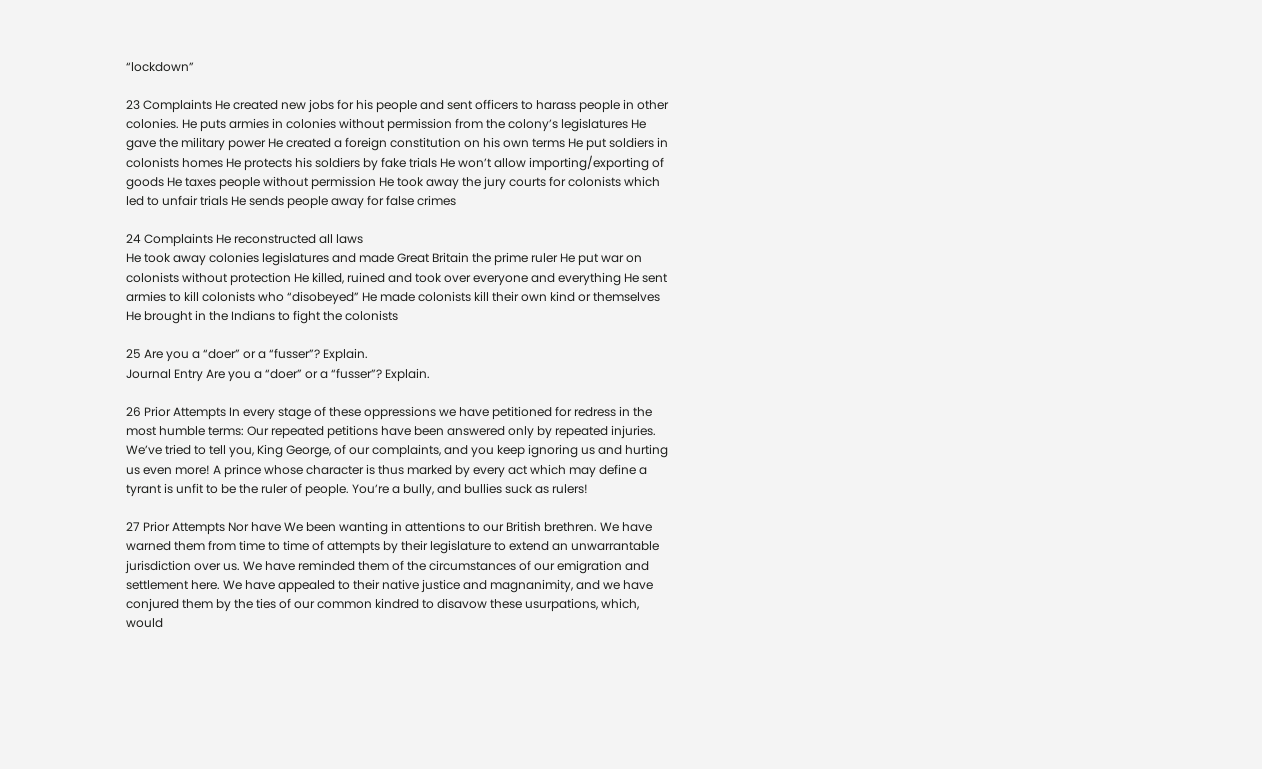“lockdown”

23 Complaints He created new jobs for his people and sent officers to harass people in other colonies. He puts armies in colonies without permission from the colony’s legislatures He gave the military power He created a foreign constitution on his own terms He put soldiers in colonists homes He protects his soldiers by fake trials He won’t allow importing/exporting of goods He taxes people without permission He took away the jury courts for colonists which led to unfair trials He sends people away for false crimes

24 Complaints He reconstructed all laws
He took away colonies legislatures and made Great Britain the prime ruler He put war on colonists without protection He killed, ruined and took over everyone and everything He sent armies to kill colonists who “disobeyed” He made colonists kill their own kind or themselves He brought in the Indians to fight the colonists

25 Are you a “doer” or a “fusser”? Explain.
Journal Entry Are you a “doer” or a “fusser”? Explain.

26 Prior Attempts In every stage of these oppressions we have petitioned for redress in the most humble terms: Our repeated petitions have been answered only by repeated injuries. We’ve tried to tell you, King George, of our complaints, and you keep ignoring us and hurting us even more! A prince whose character is thus marked by every act which may define a tyrant is unfit to be the ruler of people. You’re a bully, and bullies suck as rulers!

27 Prior Attempts Nor have We been wanting in attentions to our British brethren. We have warned them from time to time of attempts by their legislature to extend an unwarrantable jurisdiction over us. We have reminded them of the circumstances of our emigration and settlement here. We have appealed to their native justice and magnanimity, and we have conjured them by the ties of our common kindred to disavow these usurpations, which, would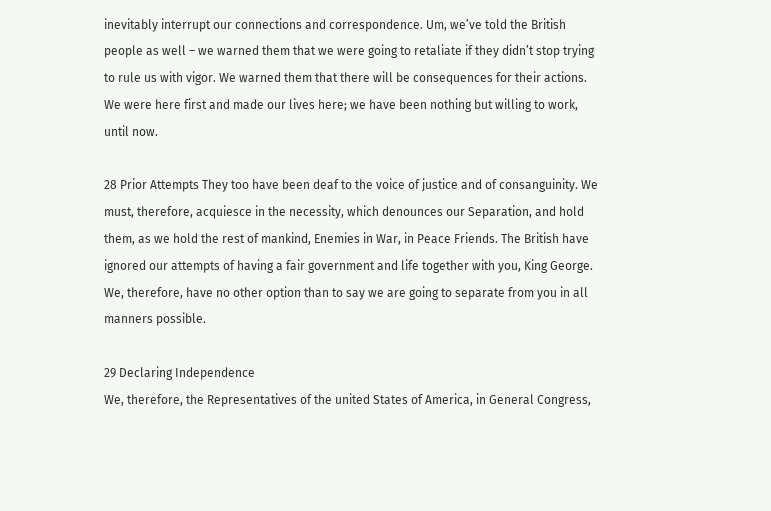inevitably interrupt our connections and correspondence. Um, we’ve told the British people as well – we warned them that we were going to retaliate if they didn’t stop trying to rule us with vigor. We warned them that there will be consequences for their actions. We were here first and made our lives here; we have been nothing but willing to work, until now.

28 Prior Attempts They too have been deaf to the voice of justice and of consanguinity. We must, therefore, acquiesce in the necessity, which denounces our Separation, and hold them, as we hold the rest of mankind, Enemies in War, in Peace Friends. The British have ignored our attempts of having a fair government and life together with you, King George. We, therefore, have no other option than to say we are going to separate from you in all manners possible.

29 Declaring Independence
We, therefore, the Representatives of the united States of America, in General Congress,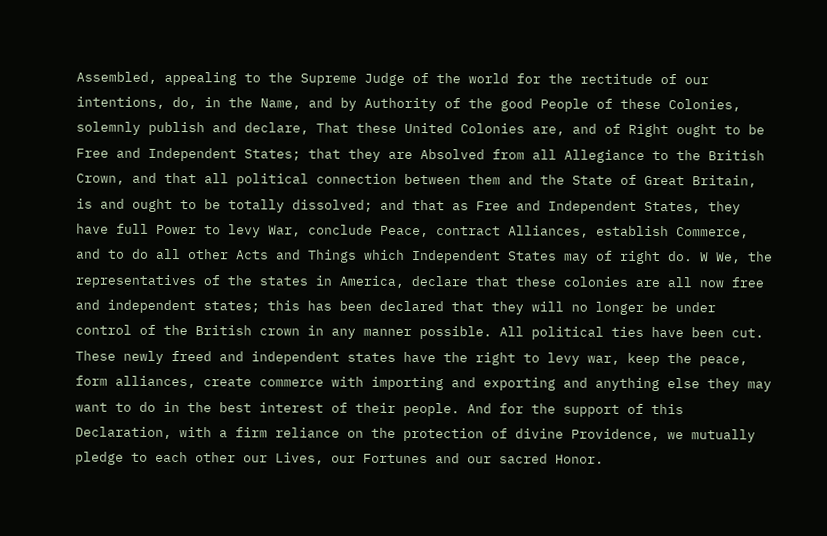Assembled, appealing to the Supreme Judge of the world for the rectitude of our intentions, do, in the Name, and by Authority of the good People of these Colonies, solemnly publish and declare, That these United Colonies are, and of Right ought to be Free and Independent States; that they are Absolved from all Allegiance to the British Crown, and that all political connection between them and the State of Great Britain, is and ought to be totally dissolved; and that as Free and Independent States, they have full Power to levy War, conclude Peace, contract Alliances, establish Commerce, and to do all other Acts and Things which Independent States may of right do. W We, the representatives of the states in America, declare that these colonies are all now free and independent states; this has been declared that they will no longer be under control of the British crown in any manner possible. All political ties have been cut. These newly freed and independent states have the right to levy war, keep the peace, form alliances, create commerce with importing and exporting and anything else they may want to do in the best interest of their people. And for the support of this Declaration, with a firm reliance on the protection of divine Providence, we mutually pledge to each other our Lives, our Fortunes and our sacred Honor.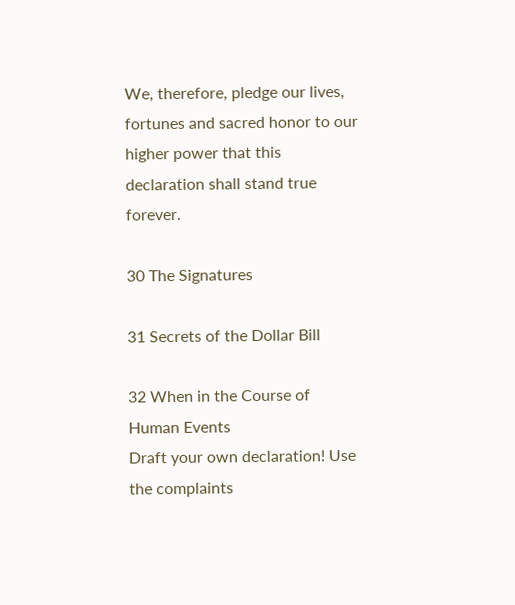We, therefore, pledge our lives, fortunes and sacred honor to our higher power that this declaration shall stand true forever.

30 The Signatures

31 Secrets of the Dollar Bill

32 When in the Course of Human Events
Draft your own declaration! Use the complaints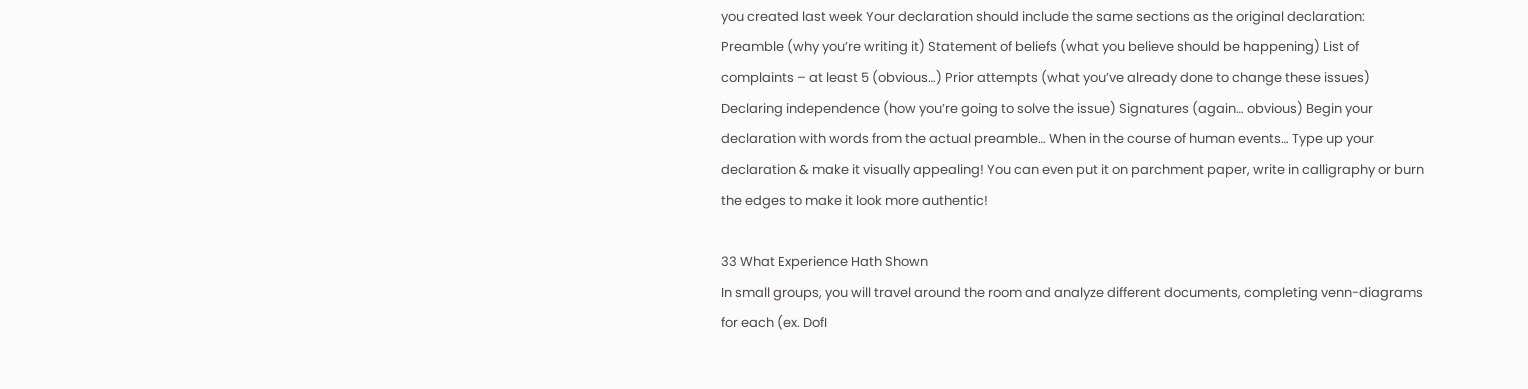you created last week Your declaration should include the same sections as the original declaration: Preamble (why you’re writing it) Statement of beliefs (what you believe should be happening) List of complaints – at least 5 (obvious…) Prior attempts (what you’ve already done to change these issues) Declaring independence (how you’re going to solve the issue) Signatures (again… obvious) Begin your declaration with words from the actual preamble… When in the course of human events… Type up your declaration & make it visually appealing! You can even put it on parchment paper, write in calligraphy or burn the edges to make it look more authentic!

33 What Experience Hath Shown
In small groups, you will travel around the room and analyze different documents, completing venn-diagrams for each (ex. DofI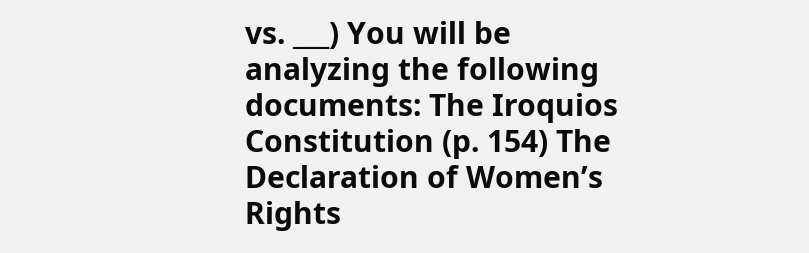vs. ___) You will be analyzing the following documents: The Iroquios Constitution (p. 154) The Declaration of Women’s Rights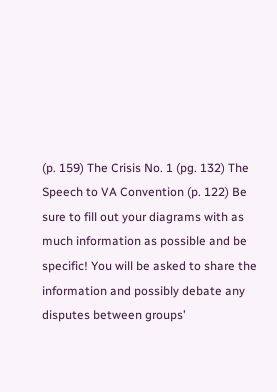(p. 159) The Crisis No. 1 (pg. 132) The Speech to VA Convention (p. 122) Be sure to fill out your diagrams with as much information as possible and be specific! You will be asked to share the information and possibly debate any disputes between groups’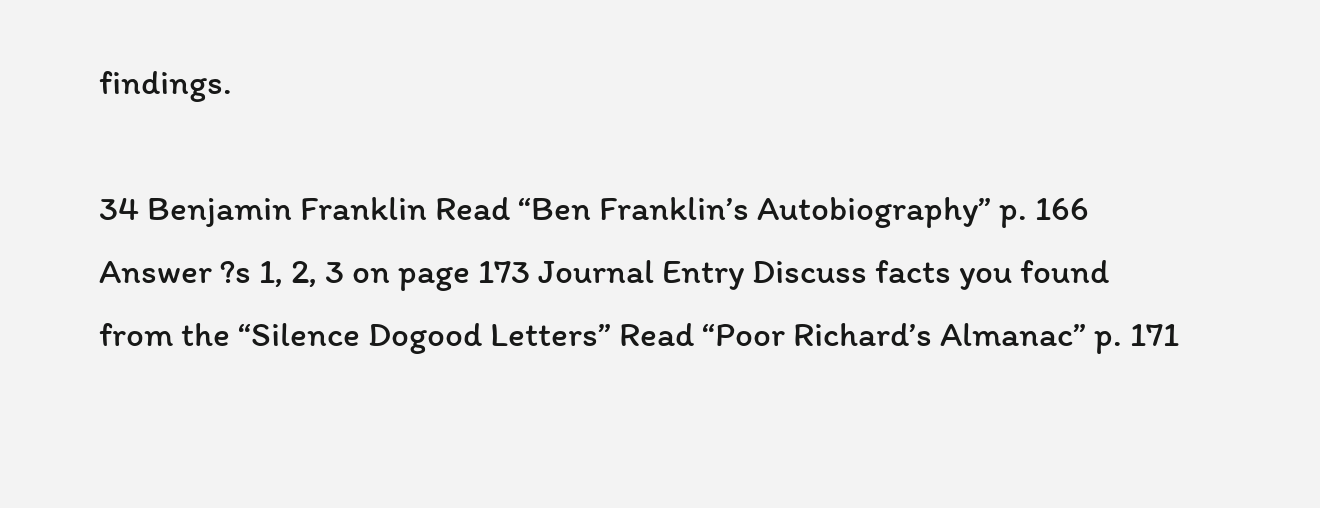findings.

34 Benjamin Franklin Read “Ben Franklin’s Autobiography” p. 166
Answer ?s 1, 2, 3 on page 173 Journal Entry Discuss facts you found from the “Silence Dogood Letters” Read “Poor Richard’s Almanac” p. 171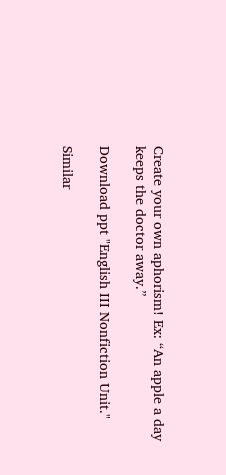Create your own aphorism! Ex: “An apple a day keeps the doctor away.”

Download ppt "English III Nonfiction Unit."

Similar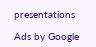presentations

Ads by Google